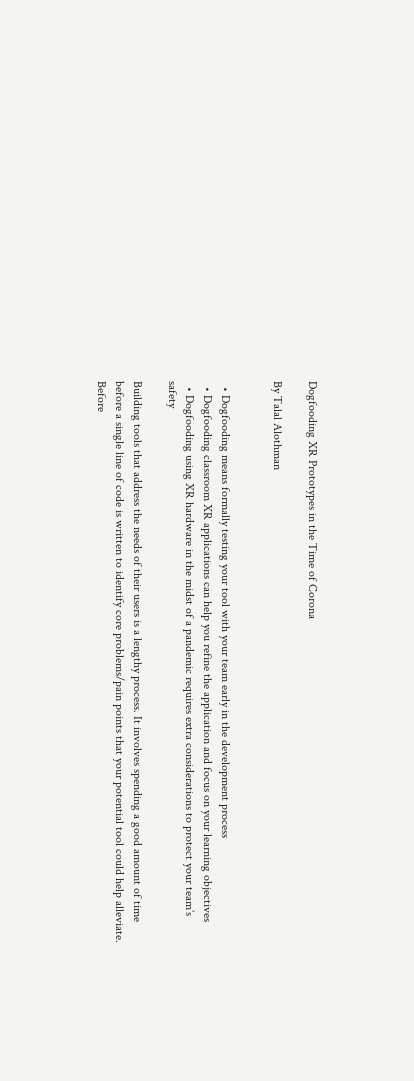Dogfooding XR Prototypes in the Time of Corona

By Talal Alothman


  • Dogfooding means formally testing your tool with your team early in the development process
  • Dogfooding classroom XR applications can help you refine the application and focus on your learning objectives
  • Dogfooding using XR hardware in the midst of a pandemic requires extra considerations to protect your team’s safety

Building tools that address the needs of their users is a lengthy process. It involves spending a good amount of time before a single line of code is written to identify core problems/pain points that your potential tool could help alleviate. Before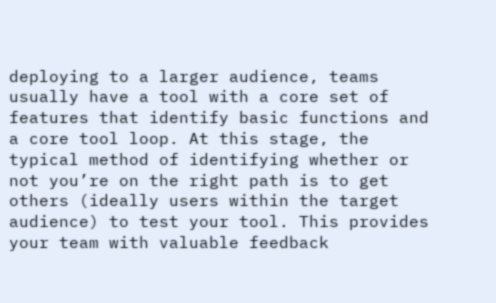deploying to a larger audience, teams usually have a tool with a core set of features that identify basic functions and a core tool loop. At this stage, the typical method of identifying whether or not you’re on the right path is to get others (ideally users within the target audience) to test your tool. This provides your team with valuable feedback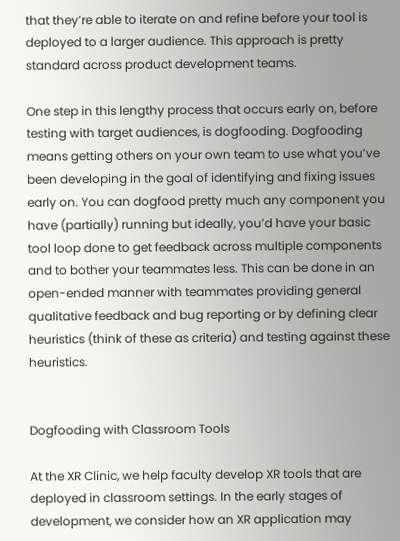that they’re able to iterate on and refine before your tool is deployed to a larger audience. This approach is pretty standard across product development teams.

One step in this lengthy process that occurs early on, before testing with target audiences, is dogfooding. Dogfooding means getting others on your own team to use what you’ve been developing in the goal of identifying and fixing issues early on. You can dogfood pretty much any component you have (partially) running but ideally, you’d have your basic tool loop done to get feedback across multiple components and to bother your teammates less. This can be done in an open-ended manner with teammates providing general qualitative feedback and bug reporting or by defining clear heuristics (think of these as criteria) and testing against these heuristics.


Dogfooding with Classroom Tools

At the XR Clinic, we help faculty develop XR tools that are deployed in classroom settings. In the early stages of development, we consider how an XR application may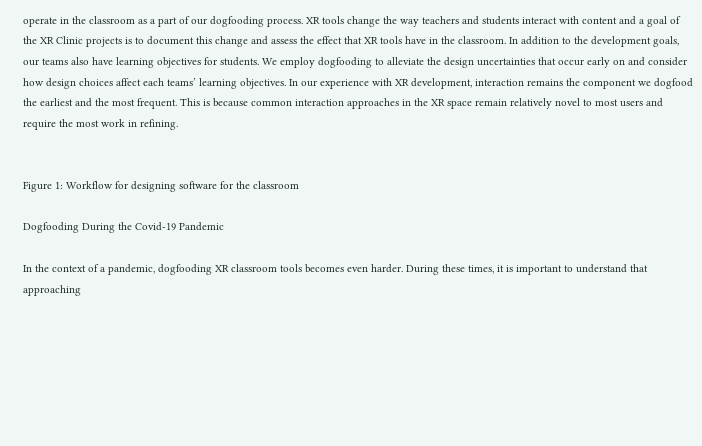operate in the classroom as a part of our dogfooding process. XR tools change the way teachers and students interact with content and a goal of the XR Clinic projects is to document this change and assess the effect that XR tools have in the classroom. In addition to the development goals, our teams also have learning objectives for students. We employ dogfooding to alleviate the design uncertainties that occur early on and consider how design choices affect each teams’ learning objectives. In our experience with XR development, interaction remains the component we dogfood the earliest and the most frequent. This is because common interaction approaches in the XR space remain relatively novel to most users and require the most work in refining.


Figure 1: Workflow for designing software for the classroom

Dogfooding During the Covid-19 Pandemic

In the context of a pandemic, dogfooding XR classroom tools becomes even harder. During these times, it is important to understand that approaching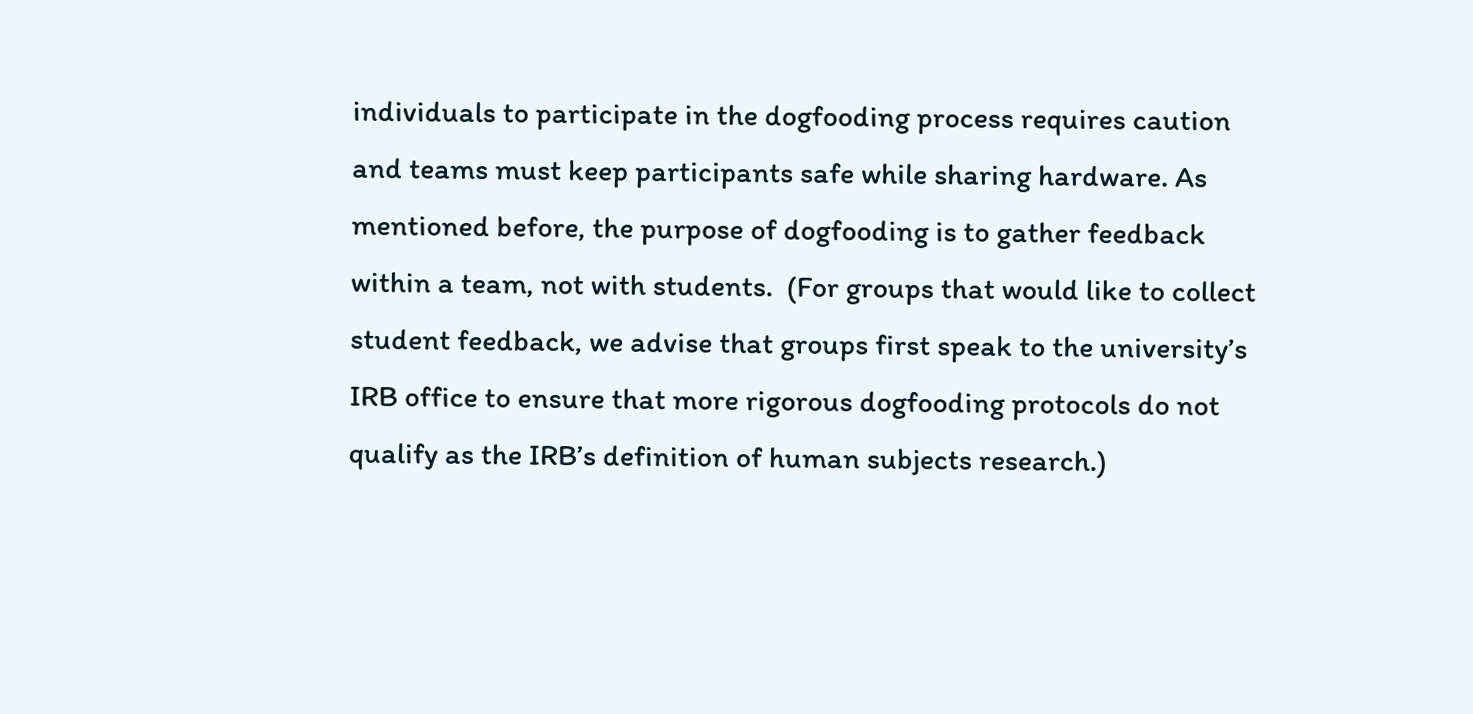individuals to participate in the dogfooding process requires caution and teams must keep participants safe while sharing hardware. As mentioned before, the purpose of dogfooding is to gather feedback within a team, not with students.  (For groups that would like to collect student feedback, we advise that groups first speak to the university’s IRB office to ensure that more rigorous dogfooding protocols do not qualify as the IRB’s definition of human subjects research.)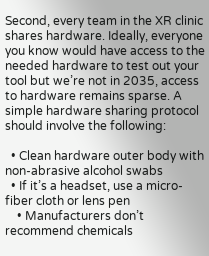Second, every team in the XR clinic shares hardware. Ideally, everyone you know would have access to the needed hardware to test out your tool but we’re not in 2035, access to hardware remains sparse. A simple hardware sharing protocol should involve the following:

  • Clean hardware outer body with non-abrasive alcohol swabs
  • If it’s a headset, use a micro-fiber cloth or lens pen
    • Manufacturers don’t recommend chemicals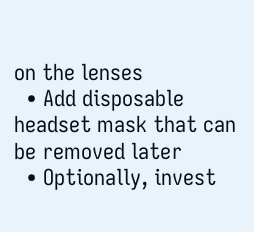on the lenses
  • Add disposable headset mask that can be removed later
  • Optionally, invest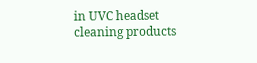in UVC headset cleaning products